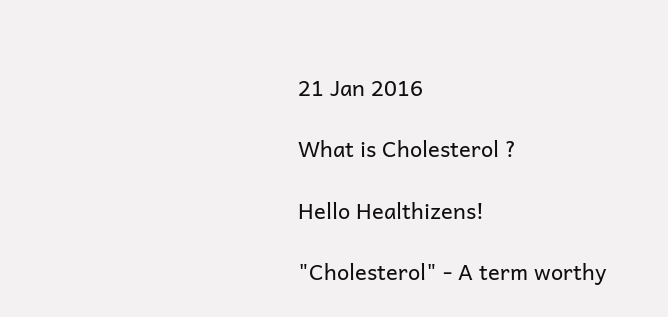21 Jan 2016

What is Cholesterol ?

Hello Healthizens!

"Cholesterol" - A term worthy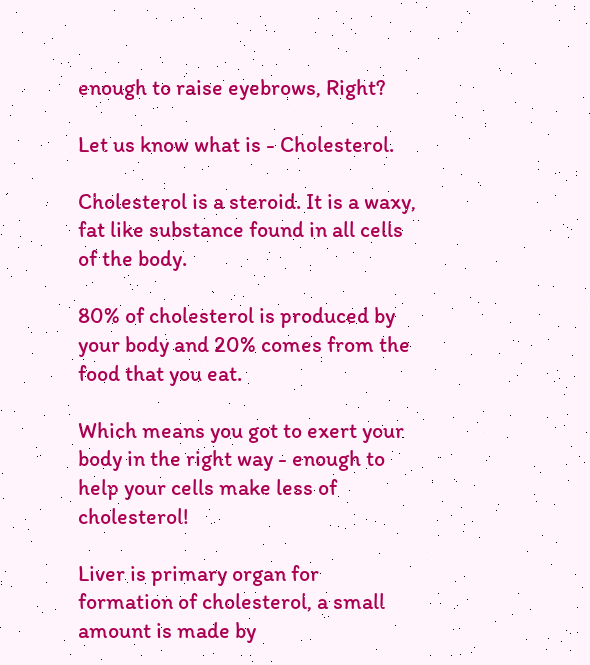enough to raise eyebrows, Right?

Let us know what is - Cholesterol.

Cholesterol is a steroid. It is a waxy, fat like substance found in all cells of the body.

80% of cholesterol is produced by your body and 20% comes from the food that you eat.

Which means you got to exert your body in the right way - enough to help your cells make less of cholesterol!

Liver is primary organ for formation of cholesterol, a small amount is made by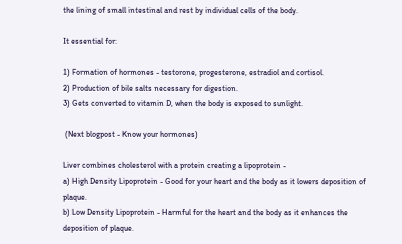the lining of small intestinal and rest by individual cells of the body.

It essential for:

1) Formation of hormones - testorone, progesterone, estradiol and cortisol.
2) Production of bile salts necessary for digestion.
3) Gets converted to vitamin D, when the body is exposed to sunlight.

 (Next blogpost - Know your hormones)

Liver combines cholesterol with a protein creating a lipoprotein -
a) High Density Lipoprotein - Good for your heart and the body as it lowers deposition of plaque.
b) Low Density Lipoprotein - Harmful for the heart and the body as it enhances the deposition of plaque.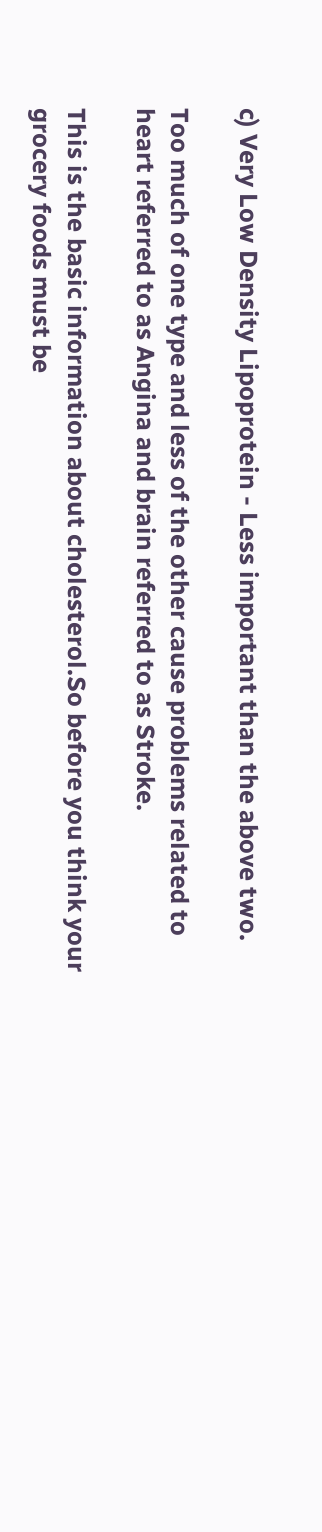c) Very Low Density Lipoprotein - Less important than the above two.

Too much of one type and less of the other cause problems related to heart referred to as Angina and brain referred to as Stroke.

This is the basic information about cholesterol.So before you think your grocery foods must be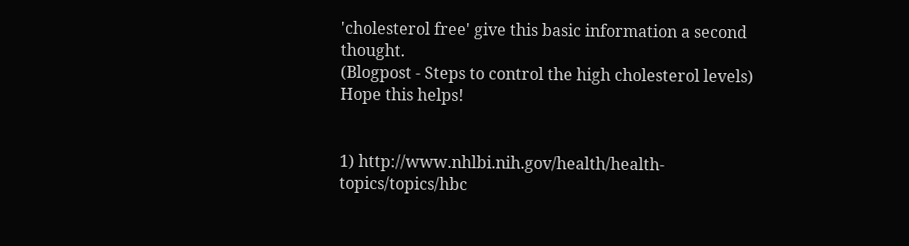'cholesterol free' give this basic information a second thought.
(Blogpost - Steps to control the high cholesterol levels)
Hope this helps!


1) http://www.nhlbi.nih.gov/health/health-topics/topics/hbc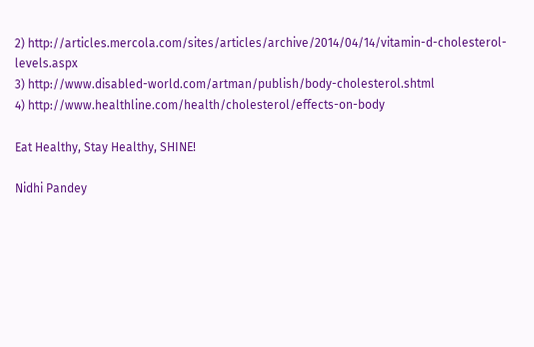2) http://articles.mercola.com/sites/articles/archive/2014/04/14/vitamin-d-cholesterol-levels.aspx
3) http://www.disabled-world.com/artman/publish/body-cholesterol.shtml
4) http://www.healthline.com/health/cholesterol/effects-on-body

Eat Healthy, Stay Healthy, SHINE!

Nidhi Pandey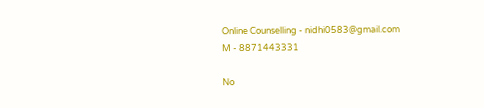Online Counselling - nidhi0583@gmail.com
M - 8871443331

No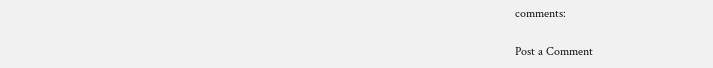comments:

Post a Comment